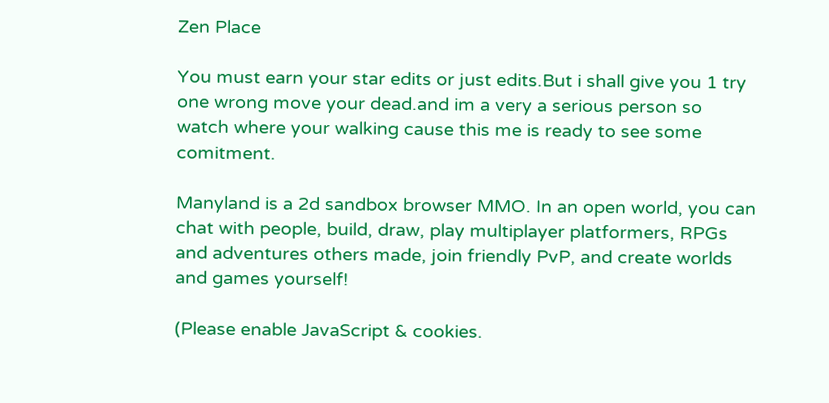Zen Place

You must earn your star edits or just edits.But i shall give you 1 try one wrong move your dead.and im a very a serious person so watch where your walking cause this me is ready to see some comitment.

Manyland is a 2d sandbox browser MMO. In an open world, you can chat with people, build, draw, play multiplayer platformers, RPGs and adventures others made, join friendly PvP, and create worlds and games yourself!

(Please enable JavaScript & cookies.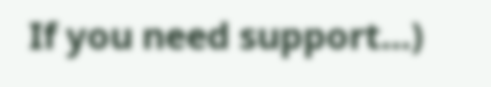If you need support...)